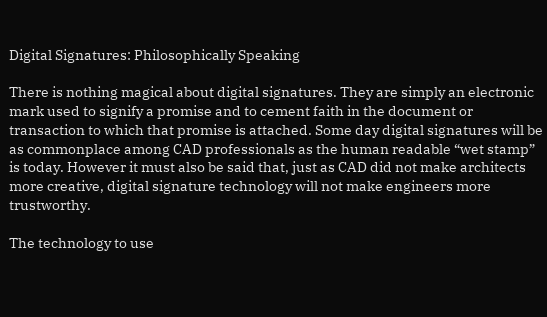Digital Signatures: Philosophically Speaking

There is nothing magical about digital signatures. They are simply an electronic mark used to signify a promise and to cement faith in the document or transaction to which that promise is attached. Some day digital signatures will be as commonplace among CAD professionals as the human readable “wet stamp” is today. However it must also be said that, just as CAD did not make architects more creative, digital signature technology will not make engineers more trustworthy.

The technology to use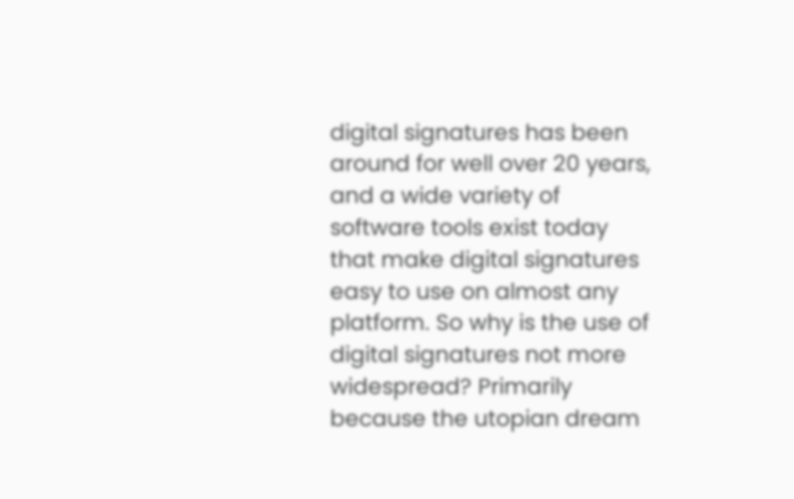digital signatures has been around for well over 20 years, and a wide variety of software tools exist today that make digital signatures easy to use on almost any platform. So why is the use of digital signatures not more widespread? Primarily because the utopian dream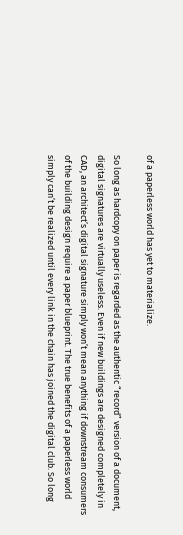of a paperless world has yet to materialize.

So long as hardcopy on paper is regarded as the authentic “record” version of a document, digital signatures are virtually useless. Even if new buildings are designed completely in CAD, an architect’s digital signature simply won’t mean anything if downstream consumers of the building design require a paper blueprint. The true benefits of a paperless world simply can’t be realized until every link in the chain has joined the digital club. So long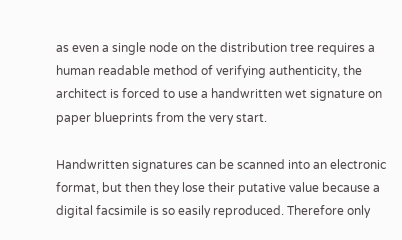as even a single node on the distribution tree requires a human readable method of verifying authenticity, the architect is forced to use a handwritten wet signature on paper blueprints from the very start.

Handwritten signatures can be scanned into an electronic format, but then they lose their putative value because a digital facsimile is so easily reproduced. Therefore only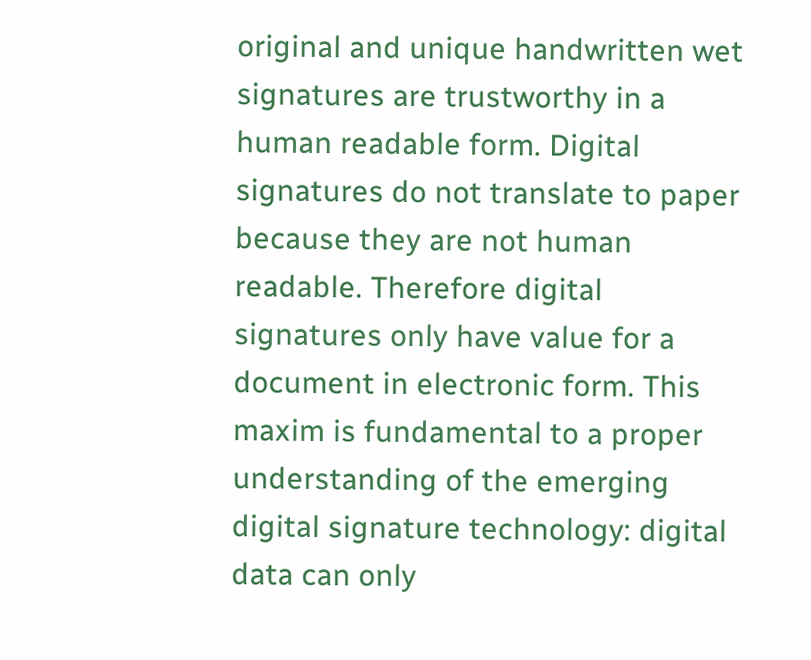original and unique handwritten wet signatures are trustworthy in a human readable form. Digital signatures do not translate to paper because they are not human readable. Therefore digital signatures only have value for a document in electronic form. This maxim is fundamental to a proper understanding of the emerging digital signature technology: digital data can only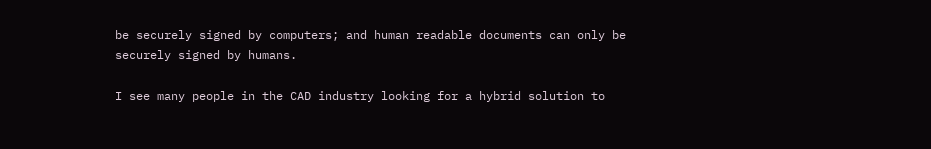be securely signed by computers; and human readable documents can only be securely signed by humans.

I see many people in the CAD industry looking for a hybrid solution to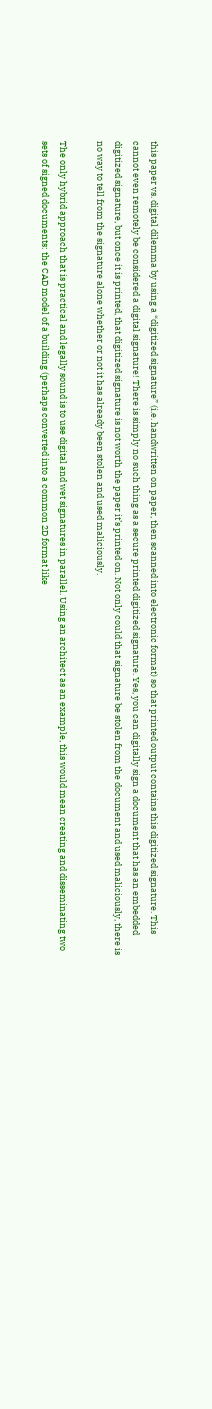this paper vs. digital dilemma by using a “digitized signature” (i.e. handwritten on paper, then scanned into electronic format) so that printed output contains this digitized signature. This cannot even remotely be considered a digital signature! There is simply no such thing as a secure printed digitized signature. Yes, you can digitally sign a document that has an embedded digitized signature, but once it is printed, that digitized signature is not worth the paper it’s printed on. Not only could that signature be stolen from the document and used maliciously, there is no way to tell from the signature alone whether or not it has already been stolen and used maliciously.

The only hybrid approach that is practical and legally sound is to use digital and wet signatures in parallel. Using an architect as an example, this would mean creating and disseminating two sets of signed documents: the CAD model of a building (perhaps converted into a common 2D format like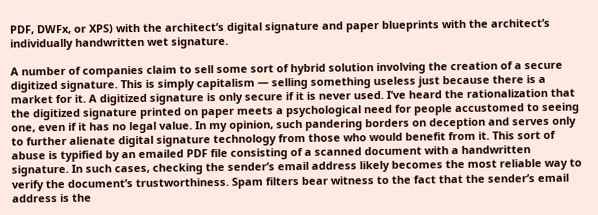PDF, DWFx, or XPS) with the architect’s digital signature and paper blueprints with the architect’s individually handwritten wet signature.

A number of companies claim to sell some sort of hybrid solution involving the creation of a secure digitized signature. This is simply capitalism — selling something useless just because there is a market for it. A digitized signature is only secure if it is never used. I’ve heard the rationalization that the digitized signature printed on paper meets a psychological need for people accustomed to seeing one, even if it has no legal value. In my opinion, such pandering borders on deception and serves only to further alienate digital signature technology from those who would benefit from it. This sort of abuse is typified by an emailed PDF file consisting of a scanned document with a handwritten signature. In such cases, checking the sender’s email address likely becomes the most reliable way to verify the document’s trustworthiness. Spam filters bear witness to the fact that the sender’s email address is the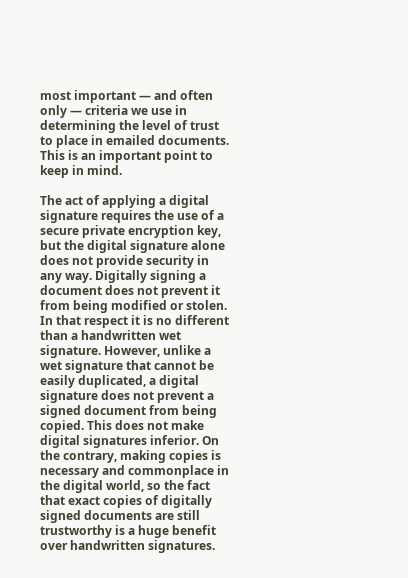most important — and often only — criteria we use in determining the level of trust to place in emailed documents. This is an important point to keep in mind.

The act of applying a digital signature requires the use of a secure private encryption key, but the digital signature alone does not provide security in any way. Digitally signing a document does not prevent it from being modified or stolen. In that respect it is no different than a handwritten wet signature. However, unlike a wet signature that cannot be easily duplicated, a digital signature does not prevent a signed document from being copied. This does not make digital signatures inferior. On the contrary, making copies is necessary and commonplace in the digital world, so the fact that exact copies of digitally signed documents are still trustworthy is a huge benefit over handwritten signatures.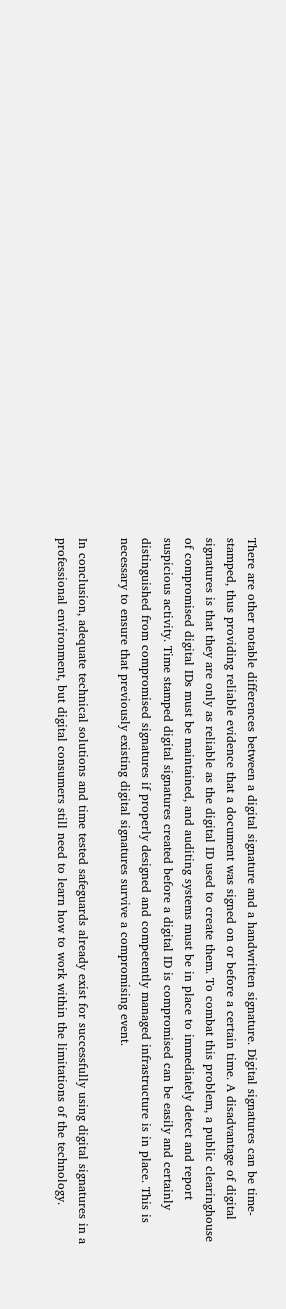There are other notable differences between a digital signature and a handwritten signature. Digital signatures can be time-stamped, thus providing reliable evidence that a document was signed on or before a certain time. A disadvantage of digital signatures is that they are only as reliable as the digital ID used to create them. To combat this problem, a public clearinghouse of compromised digital IDs must be maintained, and auditing systems must be in place to immediately detect and report suspicious activity. Time stamped digital signatures created before a digital ID is compromised can be easily and certainly distinguished from compromised signatures if properly designed and competently managed infrastructure is in place. This is necessary to ensure that previously existing digital signatures survive a compromising event.

In conclusion, adequate technical solutions and time tested safeguards already exist for successfully using digital signatures in a professional environment, but digital consumers still need to learn how to work within the limitations of the technology.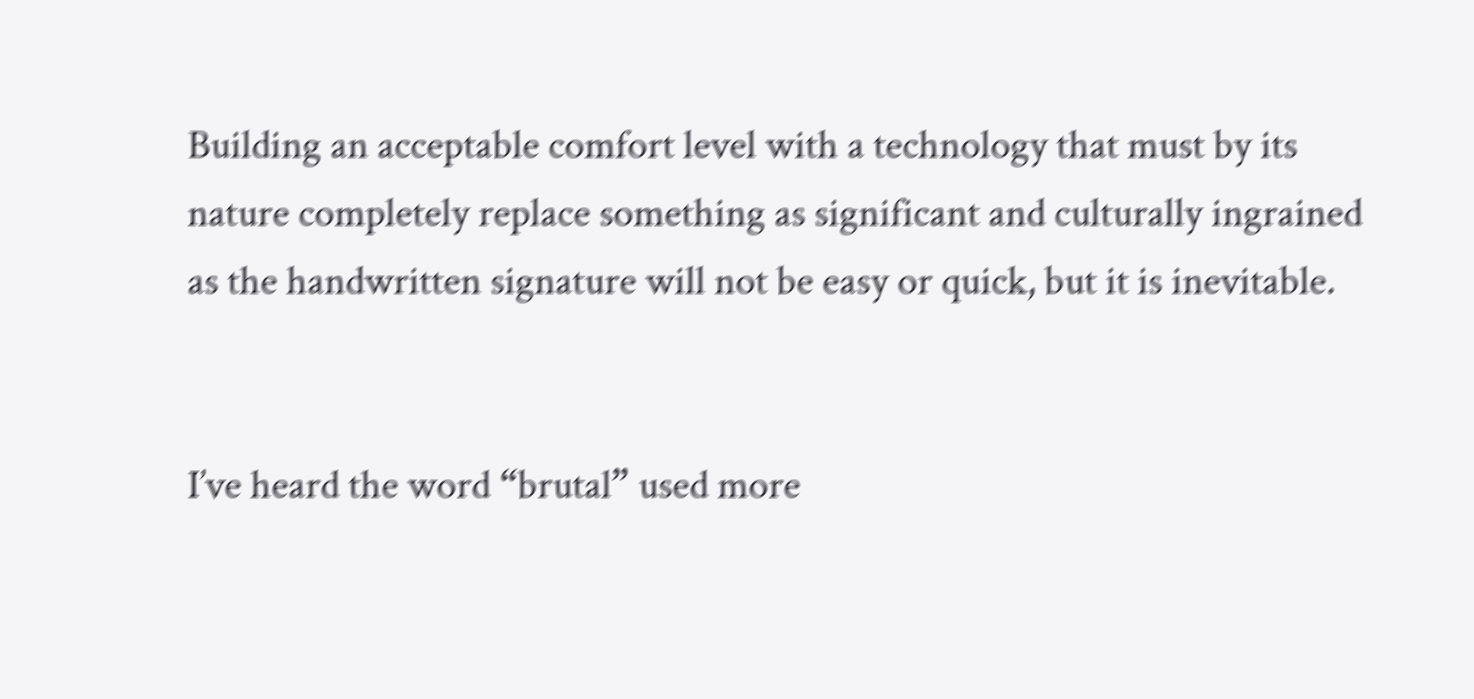Building an acceptable comfort level with a technology that must by its nature completely replace something as significant and culturally ingrained as the handwritten signature will not be easy or quick, but it is inevitable.


I’ve heard the word “brutal” used more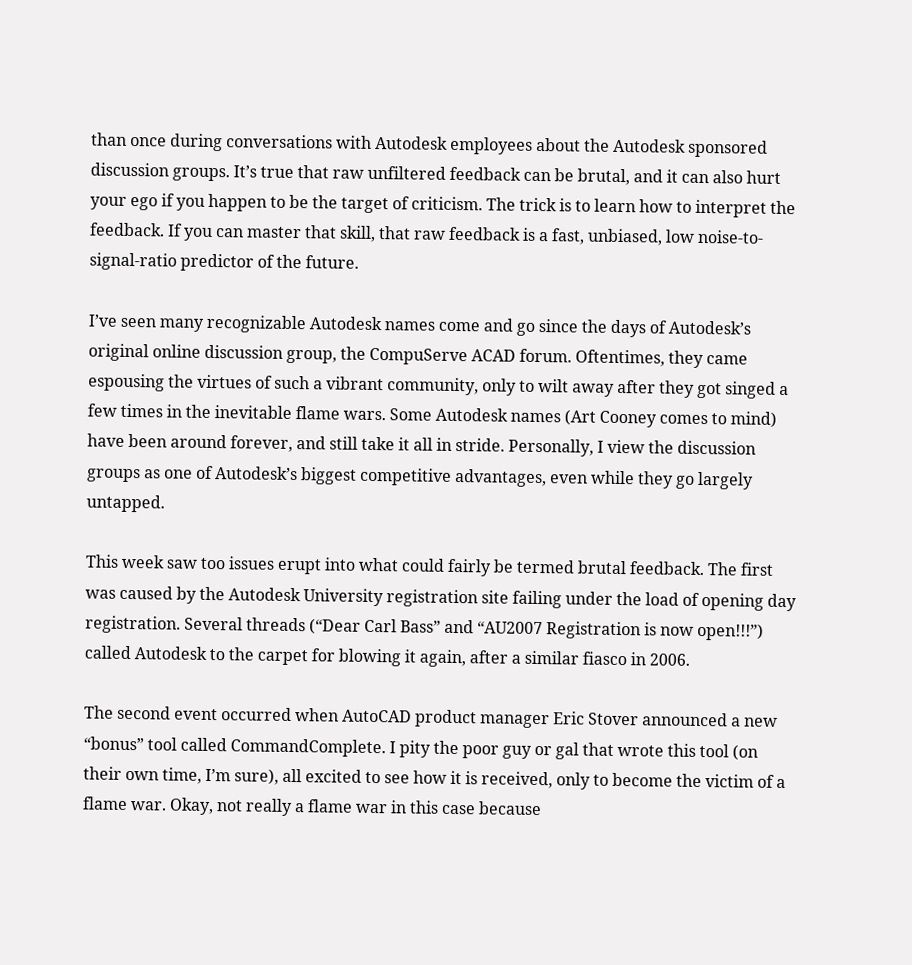than once during conversations with Autodesk employees about the Autodesk sponsored discussion groups. It’s true that raw unfiltered feedback can be brutal, and it can also hurt your ego if you happen to be the target of criticism. The trick is to learn how to interpret the feedback. If you can master that skill, that raw feedback is a fast, unbiased, low noise-to-signal-ratio predictor of the future.

I’ve seen many recognizable Autodesk names come and go since the days of Autodesk’s original online discussion group, the CompuServe ACAD forum. Oftentimes, they came espousing the virtues of such a vibrant community, only to wilt away after they got singed a few times in the inevitable flame wars. Some Autodesk names (Art Cooney comes to mind) have been around forever, and still take it all in stride. Personally, I view the discussion groups as one of Autodesk’s biggest competitive advantages, even while they go largely untapped.

This week saw too issues erupt into what could fairly be termed brutal feedback. The first was caused by the Autodesk University registration site failing under the load of opening day registration. Several threads (“Dear Carl Bass” and “AU2007 Registration is now open!!!”) called Autodesk to the carpet for blowing it again, after a similar fiasco in 2006.

The second event occurred when AutoCAD product manager Eric Stover announced a new “bonus” tool called CommandComplete. I pity the poor guy or gal that wrote this tool (on their own time, I’m sure), all excited to see how it is received, only to become the victim of a flame war. Okay, not really a flame war in this case because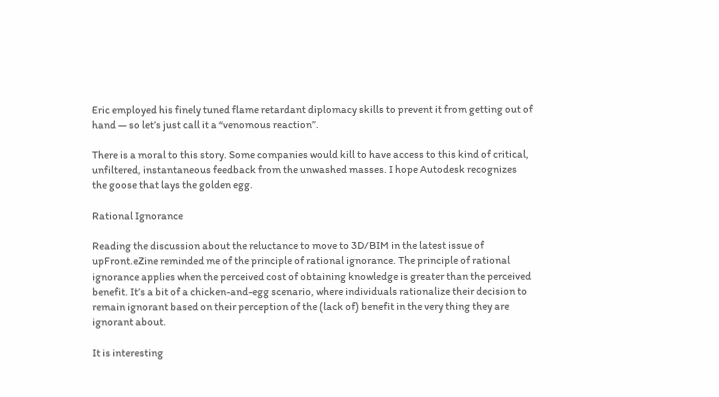Eric employed his finely tuned flame retardant diplomacy skills to prevent it from getting out of hand — so let’s just call it a “venomous reaction”.

There is a moral to this story. Some companies would kill to have access to this kind of critical, unfiltered, instantaneous feedback from the unwashed masses. I hope Autodesk recognizes the goose that lays the golden egg.

Rational Ignorance

Reading the discussion about the reluctance to move to 3D/BIM in the latest issue of upFront.eZine reminded me of the principle of rational ignorance. The principle of rational ignorance applies when the perceived cost of obtaining knowledge is greater than the perceived benefit. It’s a bit of a chicken-and-egg scenario, where individuals rationalize their decision to remain ignorant based on their perception of the (lack of) benefit in the very thing they are ignorant about.

It is interesting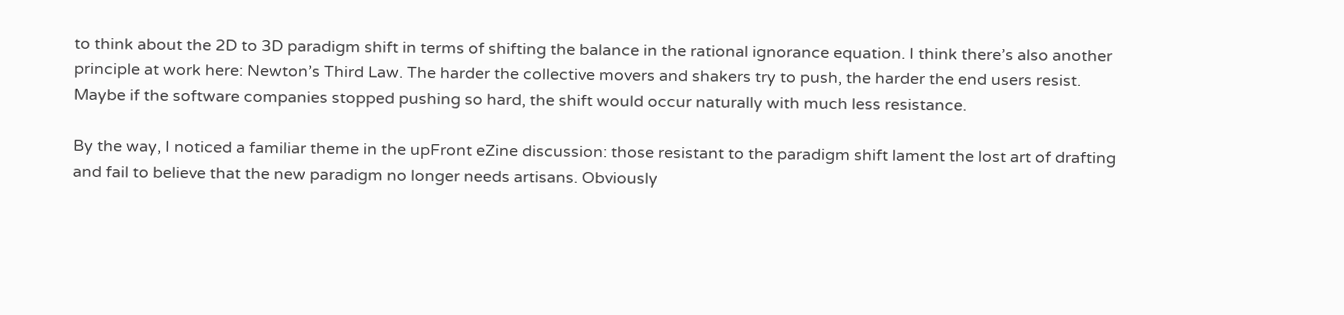to think about the 2D to 3D paradigm shift in terms of shifting the balance in the rational ignorance equation. I think there’s also another principle at work here: Newton’s Third Law. The harder the collective movers and shakers try to push, the harder the end users resist. Maybe if the software companies stopped pushing so hard, the shift would occur naturally with much less resistance.

By the way, I noticed a familiar theme in the upFront eZine discussion: those resistant to the paradigm shift lament the lost art of drafting and fail to believe that the new paradigm no longer needs artisans. Obviously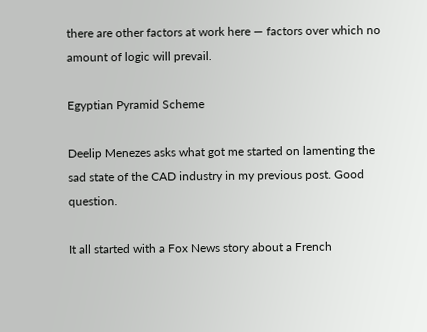there are other factors at work here — factors over which no amount of logic will prevail.

Egyptian Pyramid Scheme

Deelip Menezes asks what got me started on lamenting the sad state of the CAD industry in my previous post. Good question.

It all started with a Fox News story about a French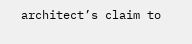architect’s claim to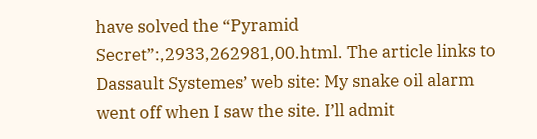have solved the “Pyramid Secret”:,2933,262981,00.html. The article links to Dassault Systemes’ web site: My snake oil alarm went off when I saw the site. I’ll admit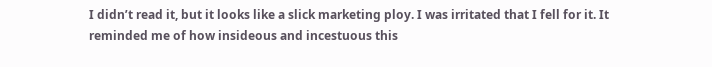I didn’t read it, but it looks like a slick marketing ploy. I was irritated that I fell for it. It reminded me of how insideous and incestuous this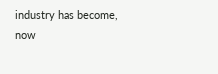industry has become, now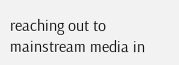reaching out to mainstream media in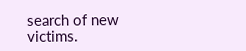search of new victims.